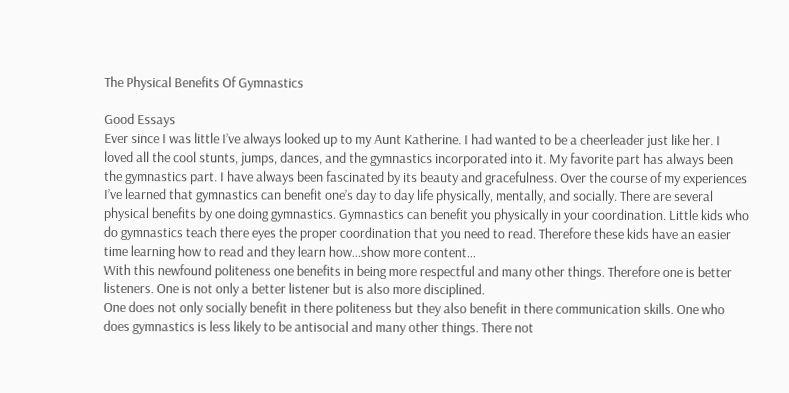The Physical Benefits Of Gymnastics

Good Essays
Ever since I was little I’ve always looked up to my Aunt Katherine. I had wanted to be a cheerleader just like her. I loved all the cool stunts, jumps, dances, and the gymnastics incorporated into it. My favorite part has always been the gymnastics part. I have always been fascinated by its beauty and gracefulness. Over the course of my experiences I’ve learned that gymnastics can benefit one’s day to day life physically, mentally, and socially. There are several physical benefits by one doing gymnastics. Gymnastics can benefit you physically in your coordination. Little kids who do gymnastics teach there eyes the proper coordination that you need to read. Therefore these kids have an easier time learning how to read and they learn how…show more content…
With this newfound politeness one benefits in being more respectful and many other things. Therefore one is better listeners. One is not only a better listener but is also more disciplined.
One does not only socially benefit in there politeness but they also benefit in there communication skills. One who does gymnastics is less likely to be antisocial and many other things. There not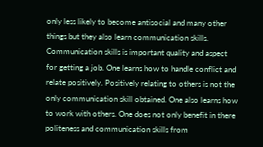only less likely to become antisocial and many other things but they also learn communication skills. Communication skills is important quality and aspect for getting a job. One learns how to handle conflict and relate positively. Positively relating to others is not the only communication skill obtained. One also learns how to work with others. One does not only benefit in there politeness and communication skills from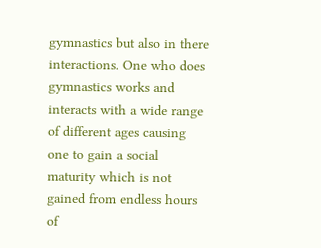gymnastics but also in there interactions. One who does gymnastics works and interacts with a wide range of different ages causing one to gain a social maturity which is not gained from endless hours of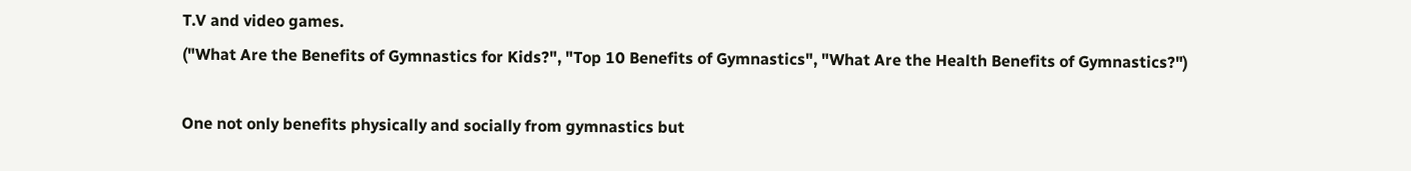T.V and video games.
("What Are the Benefits of Gymnastics for Kids?", "Top 10 Benefits of Gymnastics", "What Are the Health Benefits of Gymnastics?")

One not only benefits physically and socially from gymnastics but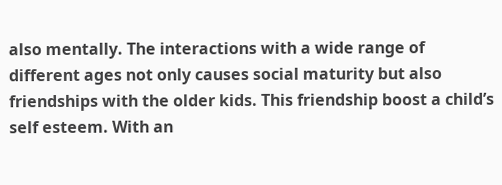also mentally. The interactions with a wide range of different ages not only causes social maturity but also friendships with the older kids. This friendship boost a child’s self esteem. With an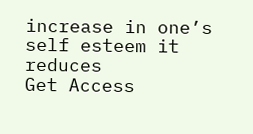increase in one’s self esteem it reduces
Get Access